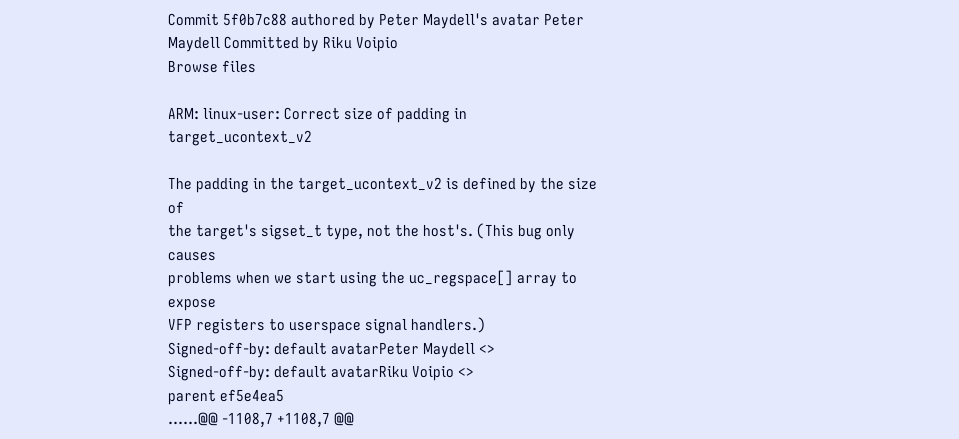Commit 5f0b7c88 authored by Peter Maydell's avatar Peter Maydell Committed by Riku Voipio
Browse files

ARM: linux-user: Correct size of padding in target_ucontext_v2

The padding in the target_ucontext_v2 is defined by the size of
the target's sigset_t type, not the host's. (This bug only causes
problems when we start using the uc_regspace[] array to expose
VFP registers to userspace signal handlers.)
Signed-off-by: default avatarPeter Maydell <>
Signed-off-by: default avatarRiku Voipio <>
parent ef5e4ea5
......@@ -1108,7 +1108,7 @@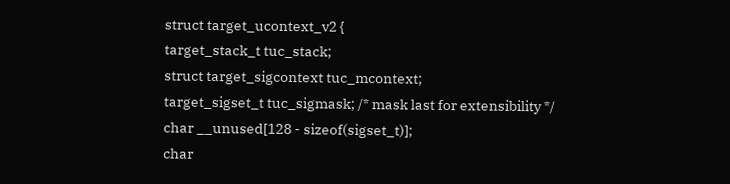struct target_ucontext_v2 {
target_stack_t tuc_stack;
struct target_sigcontext tuc_mcontext;
target_sigset_t tuc_sigmask; /* mask last for extensibility */
char __unused[128 - sizeof(sigset_t)];
char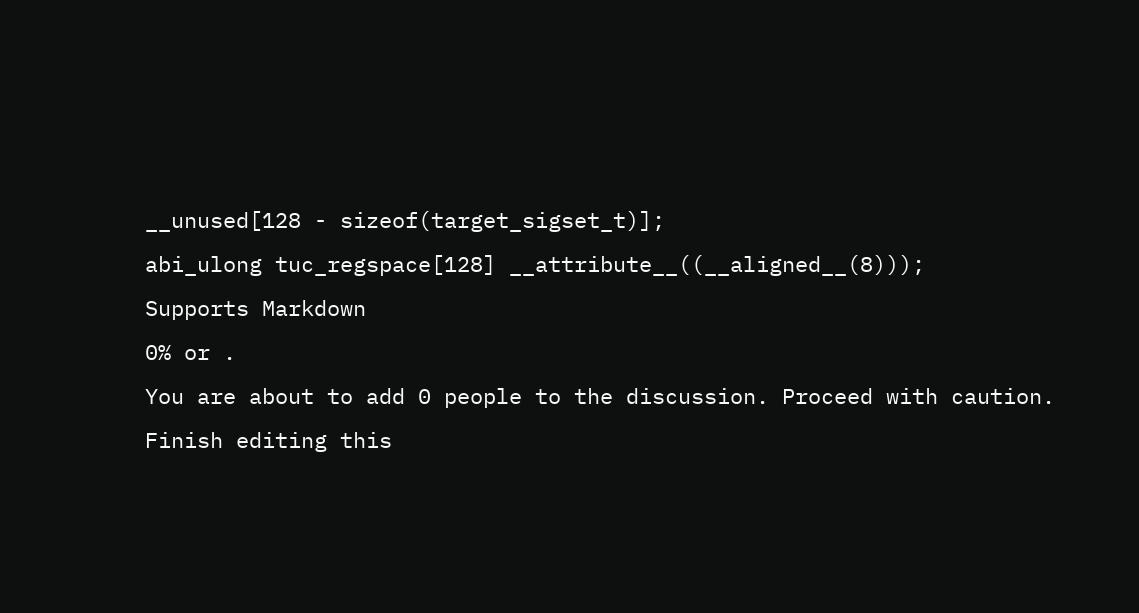__unused[128 - sizeof(target_sigset_t)];
abi_ulong tuc_regspace[128] __attribute__((__aligned__(8)));
Supports Markdown
0% or .
You are about to add 0 people to the discussion. Proceed with caution.
Finish editing this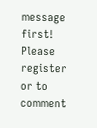message first!
Please register or to comment